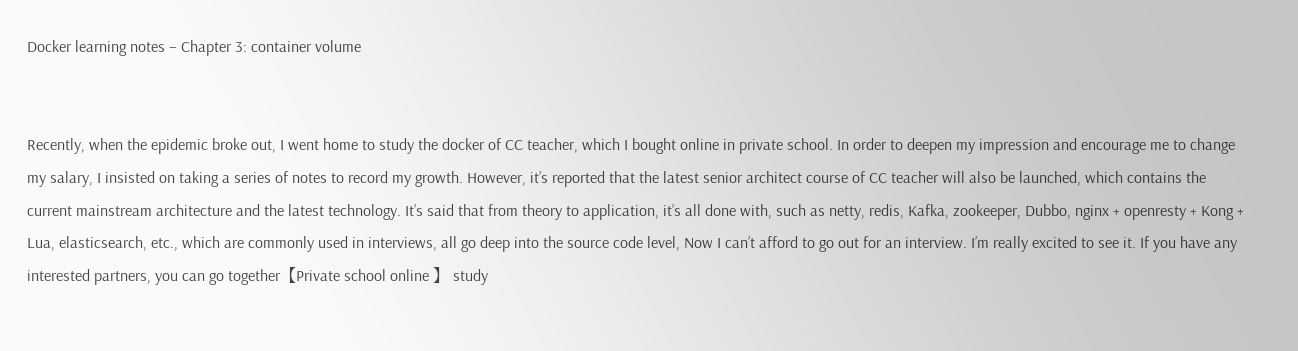Docker learning notes – Chapter 3: container volume


Recently, when the epidemic broke out, I went home to study the docker of CC teacher, which I bought online in private school. In order to deepen my impression and encourage me to change my salary, I insisted on taking a series of notes to record my growth. However, it’s reported that the latest senior architect course of CC teacher will also be launched, which contains the current mainstream architecture and the latest technology. It’s said that from theory to application, it’s all done with, such as netty, redis, Kafka, zookeeper, Dubbo, nginx + openresty + Kong + Lua, elasticsearch, etc., which are commonly used in interviews, all go deep into the source code level, Now I can’t afford to go out for an interview. I’m really excited to see it. If you have any interested partners, you can go together【Private school online 】 study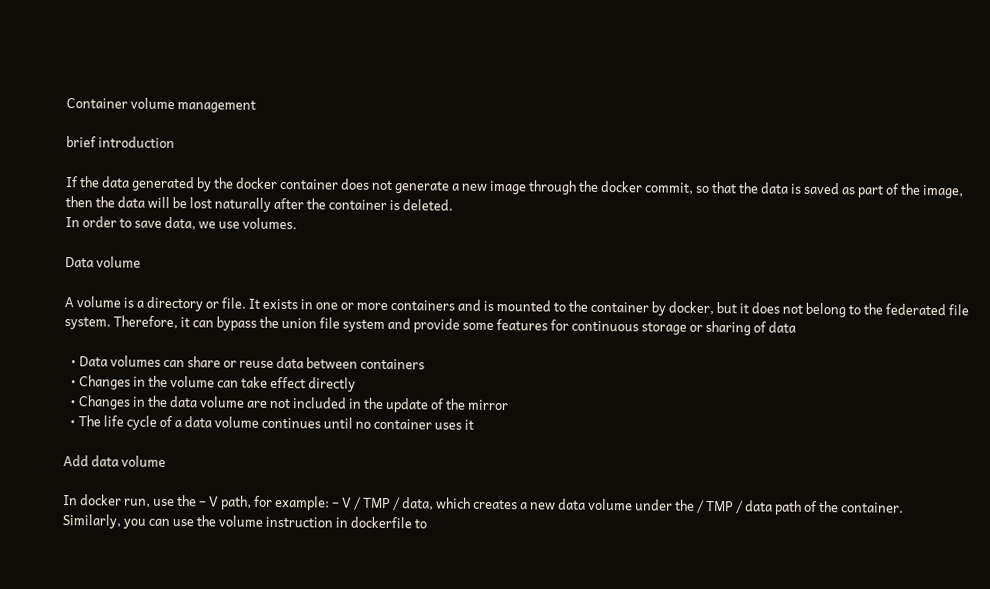Container volume management

brief introduction

If the data generated by the docker container does not generate a new image through the docker commit, so that the data is saved as part of the image, then the data will be lost naturally after the container is deleted.
In order to save data, we use volumes.

Data volume

A volume is a directory or file. It exists in one or more containers and is mounted to the container by docker, but it does not belong to the federated file system. Therefore, it can bypass the union file system and provide some features for continuous storage or sharing of data

  • Data volumes can share or reuse data between containers
  • Changes in the volume can take effect directly
  • Changes in the data volume are not included in the update of the mirror
  • The life cycle of a data volume continues until no container uses it

Add data volume

In docker run, use the – V path, for example: – V / TMP / data, which creates a new data volume under the / TMP / data path of the container.
Similarly, you can use the volume instruction in dockerfile to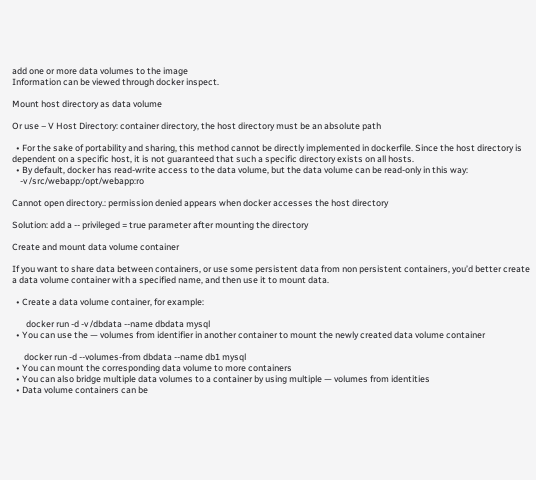add one or more data volumes to the image
Information can be viewed through docker inspect.

Mount host directory as data volume

Or use – V Host Directory: container directory, the host directory must be an absolute path

  • For the sake of portability and sharing, this method cannot be directly implemented in dockerfile. Since the host directory is dependent on a specific host, it is not guaranteed that such a specific directory exists on all hosts.
  • By default, docker has read-write access to the data volume, but the data volume can be read-only in this way:
    -v /src/webapp:/opt/webapp:ro

Cannot open directory.: permission denied appears when docker accesses the host directory

Solution: add a -- privileged = true parameter after mounting the directory

Create and mount data volume container

If you want to share data between containers, or use some persistent data from non persistent containers, you’d better create a data volume container with a specified name, and then use it to mount data.

  • Create a data volume container, for example:

       docker run -d -v /dbdata --name dbdata mysql
  • You can use the — volumes from identifier in another container to mount the newly created data volume container

      docker run -d --volumes-from dbdata --name db1 mysql
  • You can mount the corresponding data volume to more containers
  • You can also bridge multiple data volumes to a container by using multiple — volumes from identities
  • Data volume containers can be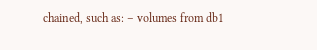chained, such as: – volumes from db1